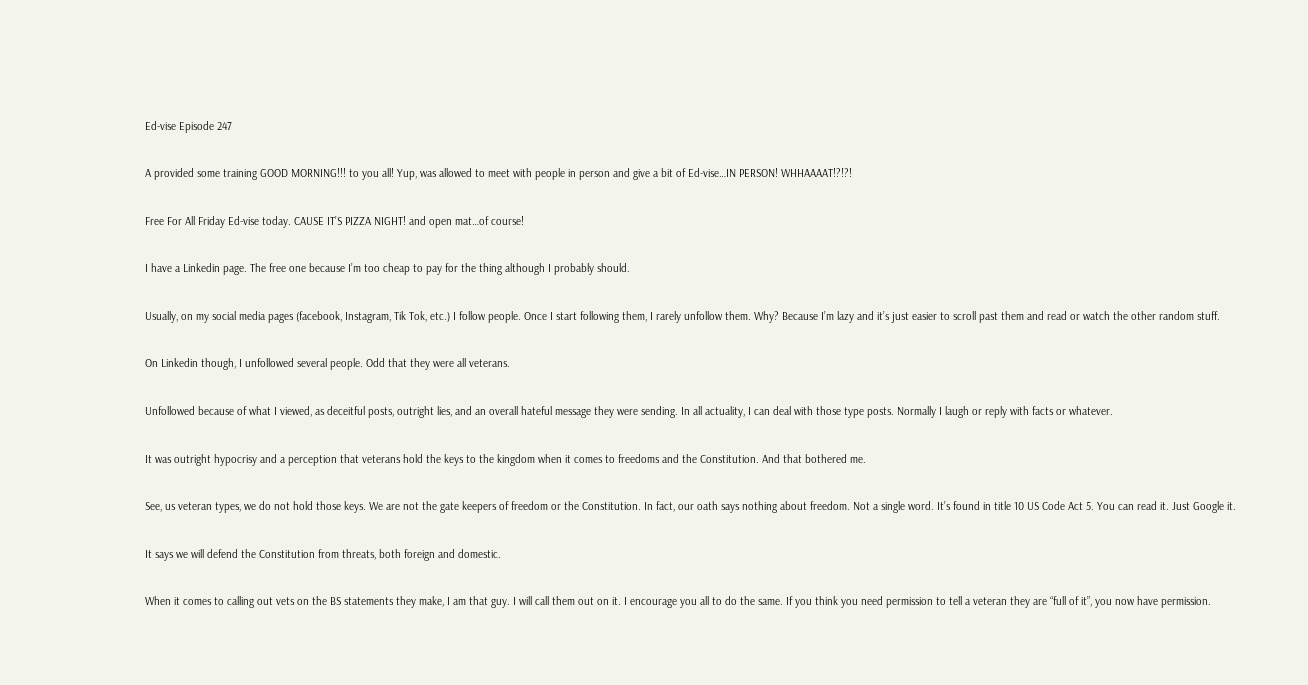Ed-vise Episode 247

A provided some training GOOD MORNING!!! to you all! Yup, was allowed to meet with people in person and give a bit of Ed-vise…IN PERSON! WHHAAAAT!?!?!

Free For All Friday Ed-vise today. CAUSE IT’S PIZZA NIGHT! and open mat…of course!

I have a Linkedin page. The free one because I’m too cheap to pay for the thing although I probably should.

Usually, on my social media pages (facebook, Instagram, Tik Tok, etc.) I follow people. Once I start following them, I rarely unfollow them. Why? Because I’m lazy and it’s just easier to scroll past them and read or watch the other random stuff.

On Linkedin though, I unfollowed several people. Odd that they were all veterans.

Unfollowed because of what I viewed, as deceitful posts, outright lies, and an overall hateful message they were sending. In all actuality, I can deal with those type posts. Normally I laugh or reply with facts or whatever.

It was outright hypocrisy and a perception that veterans hold the keys to the kingdom when it comes to freedoms and the Constitution. And that bothered me.

See, us veteran types, we do not hold those keys. We are not the gate keepers of freedom or the Constitution. In fact, our oath says nothing about freedom. Not a single word. It’s found in title 10 US Code Act 5. You can read it. Just Google it.

It says we will defend the Constitution from threats, both foreign and domestic.

When it comes to calling out vets on the BS statements they make, I am that guy. I will call them out on it. I encourage you all to do the same. If you think you need permission to tell a veteran they are “full of it”, you now have permission.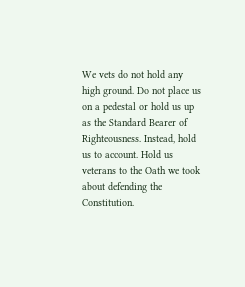We vets do not hold any high ground. Do not place us on a pedestal or hold us up as the Standard Bearer of Righteousness. Instead, hold us to account. Hold us veterans to the Oath we took about defending the Constitution.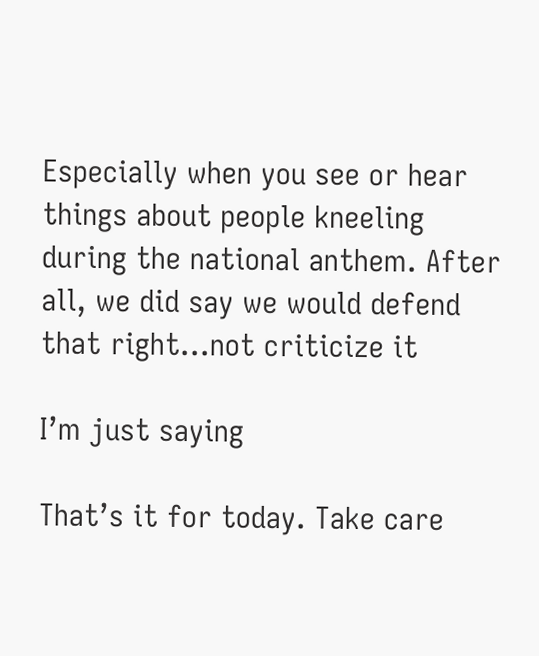Especially when you see or hear things about people kneeling during the national anthem. After all, we did say we would defend that right…not criticize it

I’m just saying

That’s it for today. Take care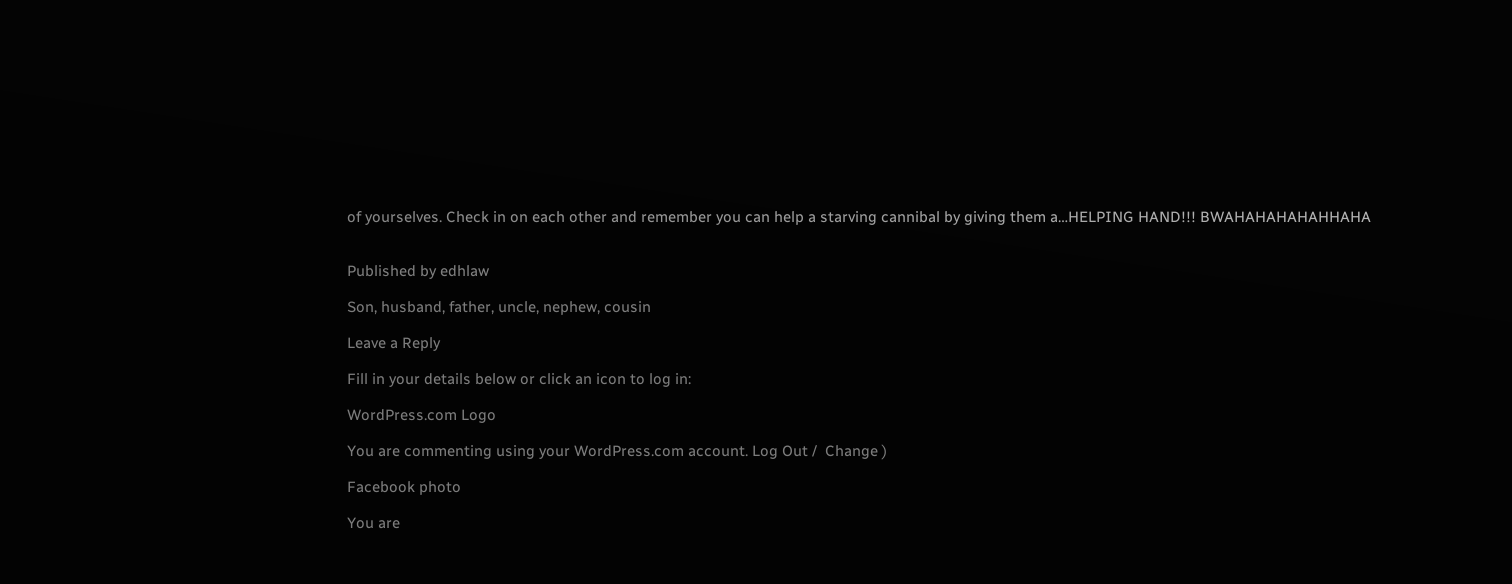of yourselves. Check in on each other and remember you can help a starving cannibal by giving them a…HELPING HAND!!! BWAHAHAHAHAHHAHA


Published by edhlaw

Son, husband, father, uncle, nephew, cousin

Leave a Reply

Fill in your details below or click an icon to log in:

WordPress.com Logo

You are commenting using your WordPress.com account. Log Out /  Change )

Facebook photo

You are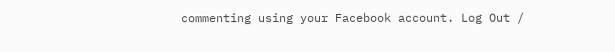commenting using your Facebook account. Log Out /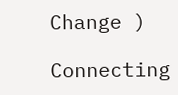Change )

Connecting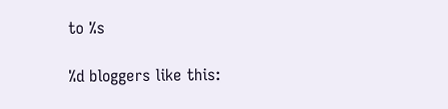to %s

%d bloggers like this: